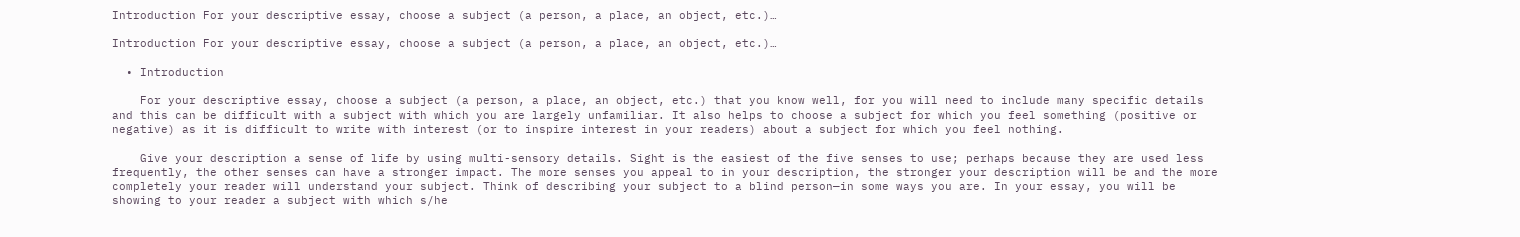Introduction For your descriptive essay, choose a subject (a person, a place, an object, etc.)…

Introduction For your descriptive essay, choose a subject (a person, a place, an object, etc.)…

  • Introduction

    For your descriptive essay, choose a subject (a person, a place, an object, etc.) that you know well, for you will need to include many specific details and this can be difficult with a subject with which you are largely unfamiliar. It also helps to choose a subject for which you feel something (positive or negative) as it is difficult to write with interest (or to inspire interest in your readers) about a subject for which you feel nothing.

    Give your description a sense of life by using multi-sensory details. Sight is the easiest of the five senses to use; perhaps because they are used less frequently, the other senses can have a stronger impact. The more senses you appeal to in your description, the stronger your description will be and the more completely your reader will understand your subject. Think of describing your subject to a blind person—in some ways you are. In your essay, you will be showing to your reader a subject with which s/he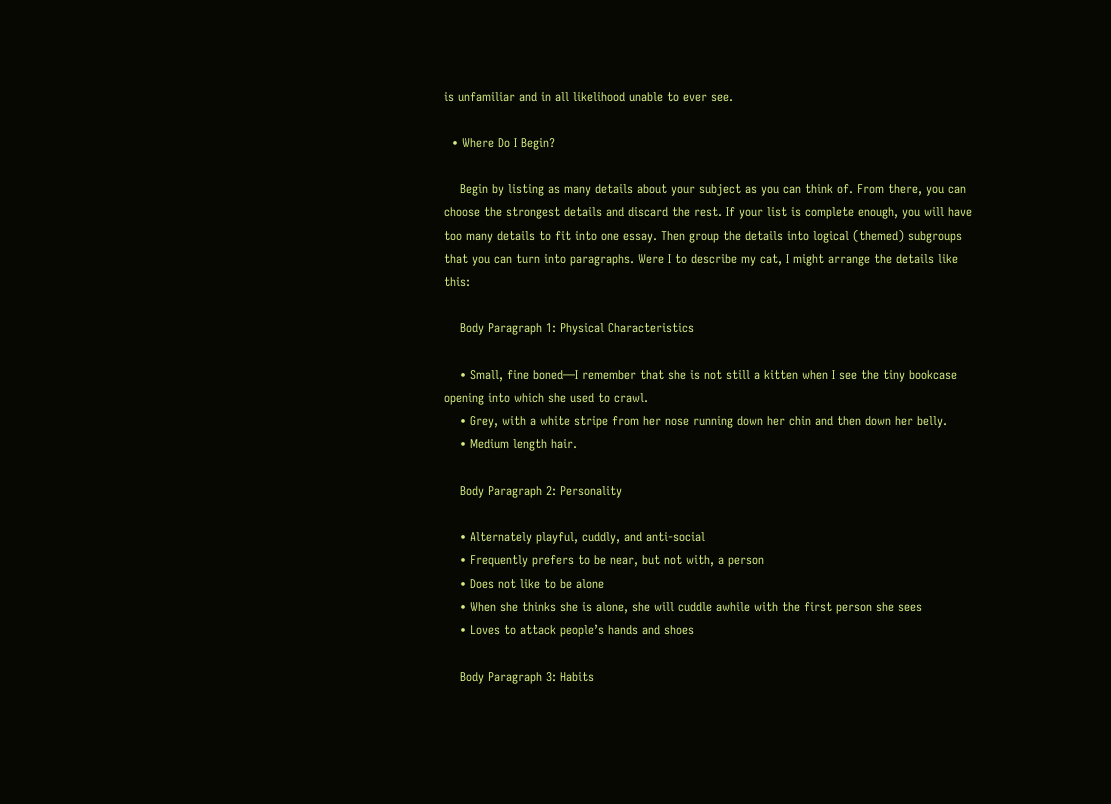is unfamiliar and in all likelihood unable to ever see.

  • Where Do I Begin?

    Begin by listing as many details about your subject as you can think of. From there, you can choose the strongest details and discard the rest. If your list is complete enough, you will have too many details to fit into one essay. Then group the details into logical (themed) subgroups that you can turn into paragraphs. Were I to describe my cat, I might arrange the details like this:

    Body Paragraph 1: Physical Characteristics

    • Small, fine boned—I remember that she is not still a kitten when I see the tiny bookcase opening into which she used to crawl.
    • Grey, with a white stripe from her nose running down her chin and then down her belly.
    • Medium length hair.

    Body Paragraph 2: Personality

    • Alternately playful, cuddly, and anti-social
    • Frequently prefers to be near, but not with, a person
    • Does not like to be alone
    • When she thinks she is alone, she will cuddle awhile with the first person she sees
    • Loves to attack people’s hands and shoes

    Body Paragraph 3: Habits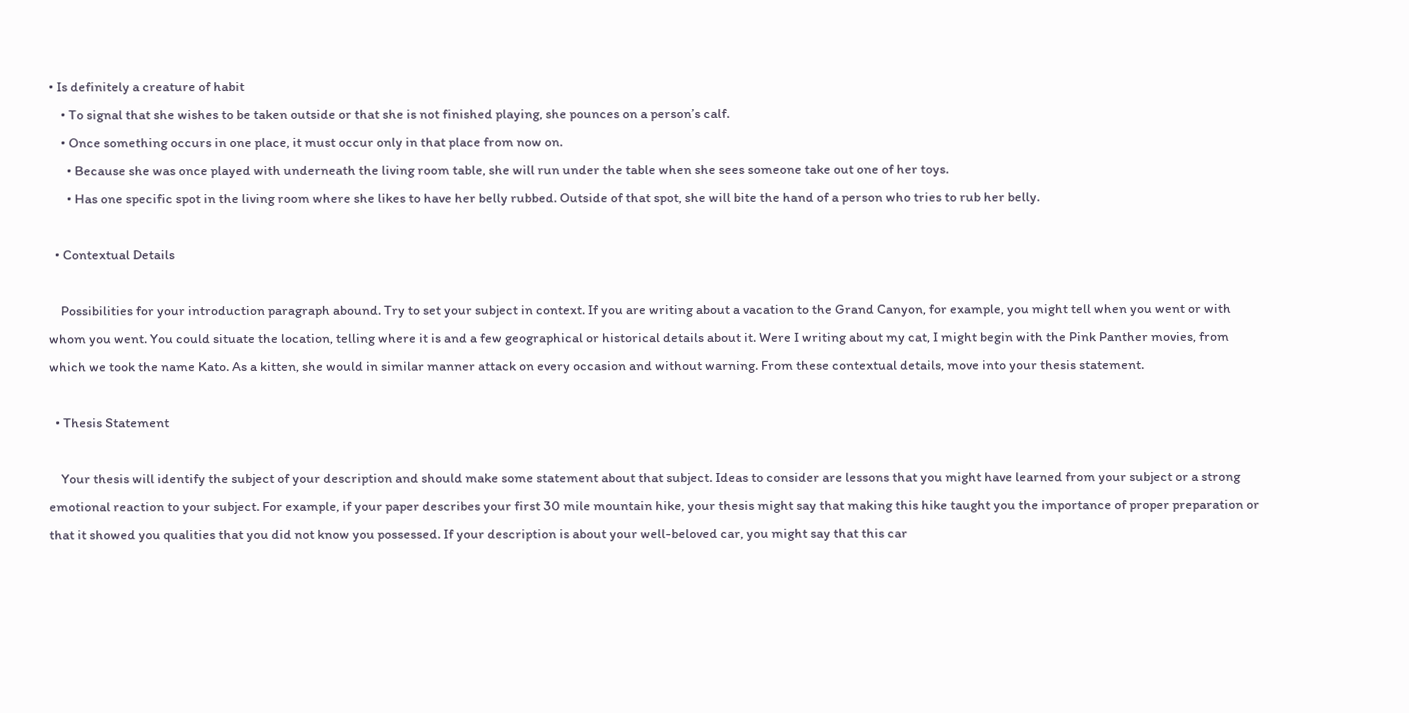• Is definitely a creature of habit
    • To signal that she wishes to be taken outside or that she is not finished playing, she pounces on a person’s calf.
    • Once something occurs in one place, it must occur only in that place from now on.
      • Because she was once played with underneath the living room table, she will run under the table when she sees someone take out one of her toys.
      • Has one specific spot in the living room where she likes to have her belly rubbed. Outside of that spot, she will bite the hand of a person who tries to rub her belly.

  • Contextual Details

    Possibilities for your introduction paragraph abound. Try to set your subject in context. If you are writing about a vacation to the Grand Canyon, for example, you might tell when you went or with whom you went. You could situate the location, telling where it is and a few geographical or historical details about it. Were I writing about my cat, I might begin with the Pink Panther movies, from which we took the name Kato. As a kitten, she would in similar manner attack on every occasion and without warning. From these contextual details, move into your thesis statement.

  • Thesis Statement

    Your thesis will identify the subject of your description and should make some statement about that subject. Ideas to consider are lessons that you might have learned from your subject or a strong emotional reaction to your subject. For example, if your paper describes your first 30 mile mountain hike, your thesis might say that making this hike taught you the importance of proper preparation or that it showed you qualities that you did not know you possessed. If your description is about your well-beloved car, you might say that this car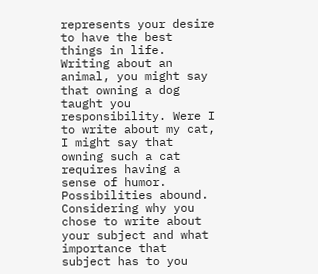represents your desire to have the best things in life. Writing about an animal, you might say that owning a dog taught you responsibility. Were I to write about my cat, I might say that owning such a cat requires having a sense of humor. Possibilities abound. Considering why you chose to write about your subject and what importance that subject has to you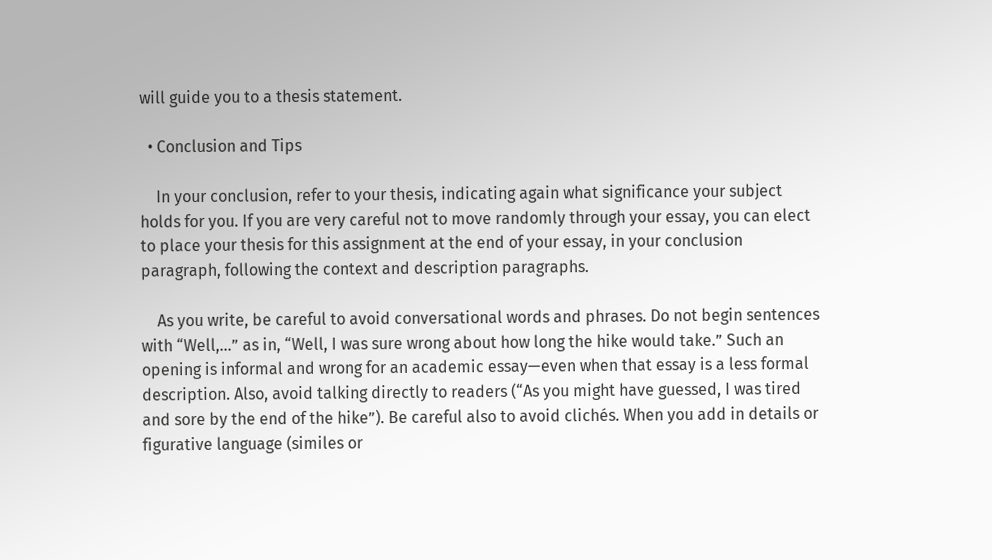will guide you to a thesis statement.

  • Conclusion and Tips

    In your conclusion, refer to your thesis, indicating again what significance your subject holds for you. If you are very careful not to move randomly through your essay, you can elect to place your thesis for this assignment at the end of your essay, in your conclusion paragraph, following the context and description paragraphs.

    As you write, be careful to avoid conversational words and phrases. Do not begin sentences with “Well,…” as in, “Well, I was sure wrong about how long the hike would take.” Such an opening is informal and wrong for an academic essay—even when that essay is a less formal description. Also, avoid talking directly to readers (“As you might have guessed, I was tired and sore by the end of the hike”). Be careful also to avoid clichés. When you add in details or figurative language (similes or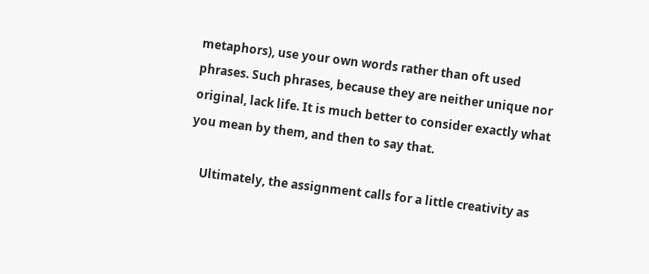metaphors), use your own words rather than oft used phrases. Such phrases, because they are neither unique nor original, lack life. It is much better to consider exactly what you mean by them, and then to say that.

    Ultimately, the assignment calls for a little creativity as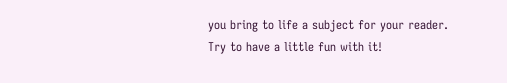you bring to life a subject for your reader. Try to have a little fun with it!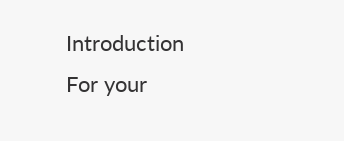Introduction For your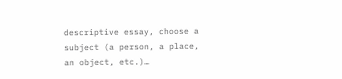descriptive essay, choose a subject (a person, a place, an object, etc.)…